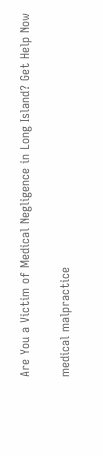Are You a Victim of Medical Negligence in Long Island? Get Help Now

medical malpractice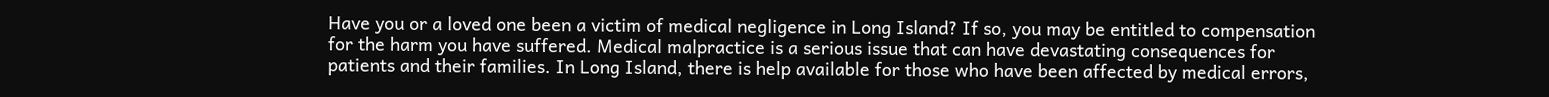Have you or a loved one been a victim of medical negligence in Long Island? If so, you may be entitled to compensation for the harm you have suffered. Medical malpractice is a serious issue that can have devastating consequences for patients and their families. In Long Island, there is help available for those who have been affected by medical errors,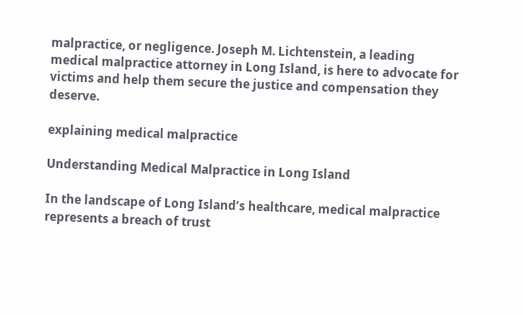malpractice, or negligence. Joseph M. Lichtenstein, a leading medical malpractice attorney in Long Island, is here to advocate for victims and help them secure the justice and compensation they deserve.

explaining medical malpractice

Understanding Medical Malpractice in Long Island

In the landscape of Long Island’s healthcare, medical malpractice represents a breach of trust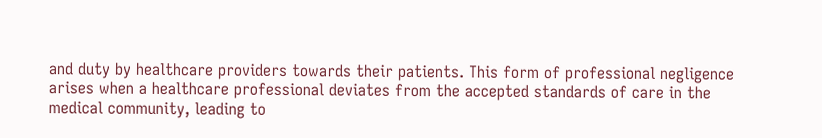and duty by healthcare providers towards their patients. This form of professional negligence arises when a healthcare professional deviates from the accepted standards of care in the medical community, leading to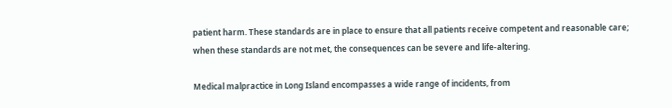patient harm. These standards are in place to ensure that all patients receive competent and reasonable care; when these standards are not met, the consequences can be severe and life-altering.

Medical malpractice in Long Island encompasses a wide range of incidents, from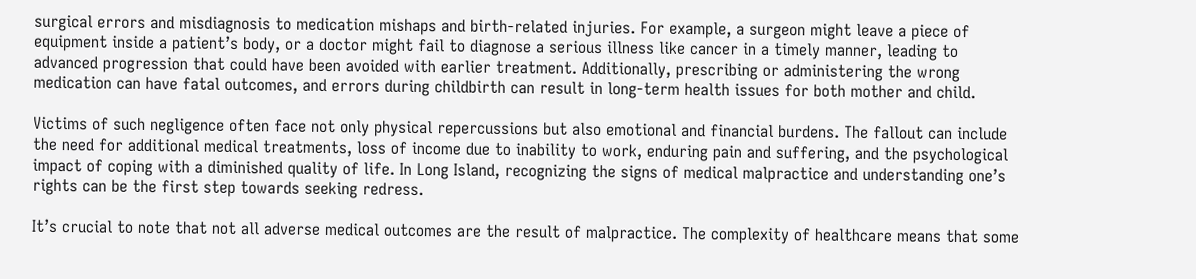surgical errors and misdiagnosis to medication mishaps and birth-related injuries. For example, a surgeon might leave a piece of equipment inside a patient’s body, or a doctor might fail to diagnose a serious illness like cancer in a timely manner, leading to advanced progression that could have been avoided with earlier treatment. Additionally, prescribing or administering the wrong medication can have fatal outcomes, and errors during childbirth can result in long-term health issues for both mother and child.

Victims of such negligence often face not only physical repercussions but also emotional and financial burdens. The fallout can include the need for additional medical treatments, loss of income due to inability to work, enduring pain and suffering, and the psychological impact of coping with a diminished quality of life. In Long Island, recognizing the signs of medical malpractice and understanding one’s rights can be the first step towards seeking redress.

It’s crucial to note that not all adverse medical outcomes are the result of malpractice. The complexity of healthcare means that some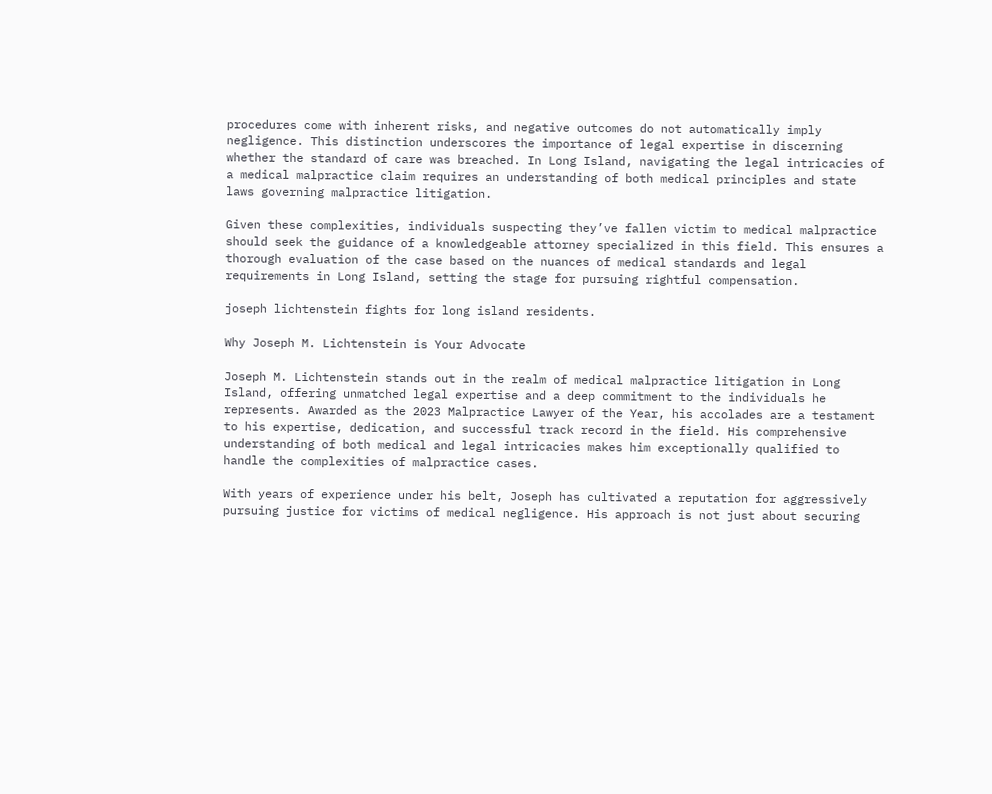procedures come with inherent risks, and negative outcomes do not automatically imply negligence. This distinction underscores the importance of legal expertise in discerning whether the standard of care was breached. In Long Island, navigating the legal intricacies of a medical malpractice claim requires an understanding of both medical principles and state laws governing malpractice litigation.

Given these complexities, individuals suspecting they’ve fallen victim to medical malpractice should seek the guidance of a knowledgeable attorney specialized in this field. This ensures a thorough evaluation of the case based on the nuances of medical standards and legal requirements in Long Island, setting the stage for pursuing rightful compensation.

joseph lichtenstein fights for long island residents.

Why Joseph M. Lichtenstein is Your Advocate

Joseph M. Lichtenstein stands out in the realm of medical malpractice litigation in Long Island, offering unmatched legal expertise and a deep commitment to the individuals he represents. Awarded as the 2023 Malpractice Lawyer of the Year, his accolades are a testament to his expertise, dedication, and successful track record in the field. His comprehensive understanding of both medical and legal intricacies makes him exceptionally qualified to handle the complexities of malpractice cases.

With years of experience under his belt, Joseph has cultivated a reputation for aggressively pursuing justice for victims of medical negligence. His approach is not just about securing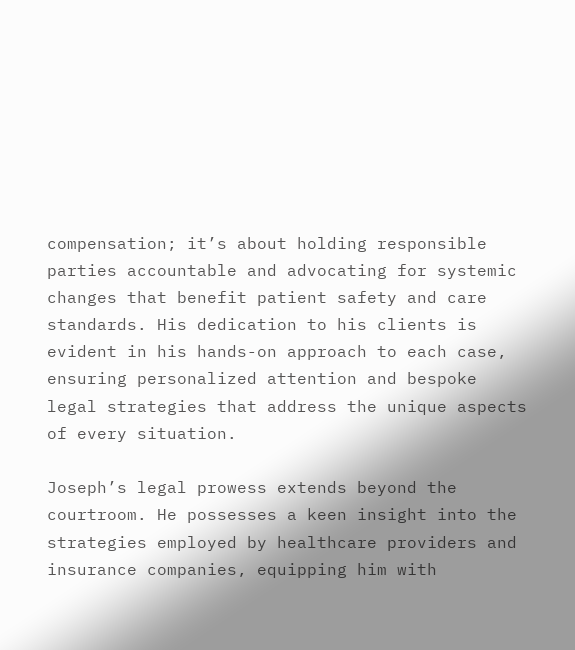compensation; it’s about holding responsible parties accountable and advocating for systemic changes that benefit patient safety and care standards. His dedication to his clients is evident in his hands-on approach to each case, ensuring personalized attention and bespoke legal strategies that address the unique aspects of every situation.

Joseph’s legal prowess extends beyond the courtroom. He possesses a keen insight into the strategies employed by healthcare providers and insurance companies, equipping him with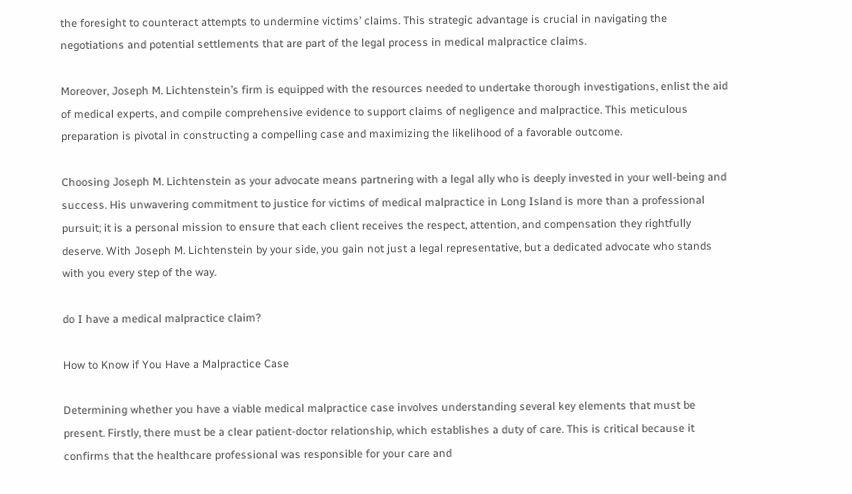the foresight to counteract attempts to undermine victims’ claims. This strategic advantage is crucial in navigating the negotiations and potential settlements that are part of the legal process in medical malpractice claims.

Moreover, Joseph M. Lichtenstein’s firm is equipped with the resources needed to undertake thorough investigations, enlist the aid of medical experts, and compile comprehensive evidence to support claims of negligence and malpractice. This meticulous preparation is pivotal in constructing a compelling case and maximizing the likelihood of a favorable outcome.

Choosing Joseph M. Lichtenstein as your advocate means partnering with a legal ally who is deeply invested in your well-being and success. His unwavering commitment to justice for victims of medical malpractice in Long Island is more than a professional pursuit; it is a personal mission to ensure that each client receives the respect, attention, and compensation they rightfully deserve. With Joseph M. Lichtenstein by your side, you gain not just a legal representative, but a dedicated advocate who stands with you every step of the way.

do I have a medical malpractice claim?

How to Know if You Have a Malpractice Case

Determining whether you have a viable medical malpractice case involves understanding several key elements that must be present. Firstly, there must be a clear patient-doctor relationship, which establishes a duty of care. This is critical because it confirms that the healthcare professional was responsible for your care and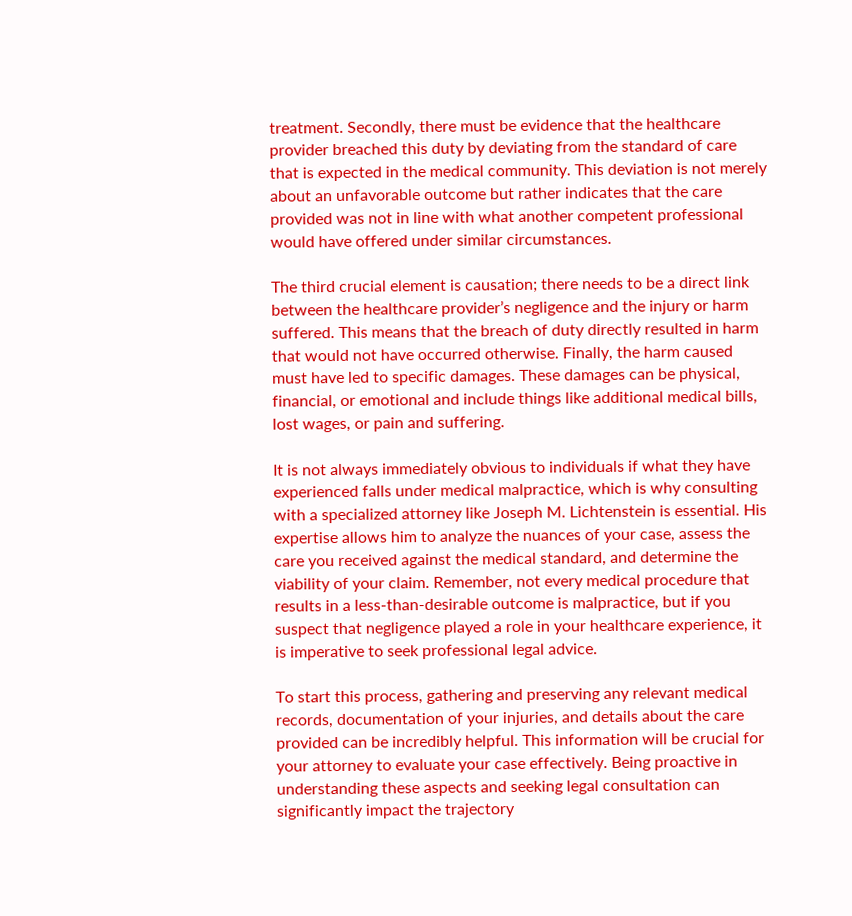treatment. Secondly, there must be evidence that the healthcare provider breached this duty by deviating from the standard of care that is expected in the medical community. This deviation is not merely about an unfavorable outcome but rather indicates that the care provided was not in line with what another competent professional would have offered under similar circumstances.

The third crucial element is causation; there needs to be a direct link between the healthcare provider’s negligence and the injury or harm suffered. This means that the breach of duty directly resulted in harm that would not have occurred otherwise. Finally, the harm caused must have led to specific damages. These damages can be physical, financial, or emotional and include things like additional medical bills, lost wages, or pain and suffering.

It is not always immediately obvious to individuals if what they have experienced falls under medical malpractice, which is why consulting with a specialized attorney like Joseph M. Lichtenstein is essential. His expertise allows him to analyze the nuances of your case, assess the care you received against the medical standard, and determine the viability of your claim. Remember, not every medical procedure that results in a less-than-desirable outcome is malpractice, but if you suspect that negligence played a role in your healthcare experience, it is imperative to seek professional legal advice.

To start this process, gathering and preserving any relevant medical records, documentation of your injuries, and details about the care provided can be incredibly helpful. This information will be crucial for your attorney to evaluate your case effectively. Being proactive in understanding these aspects and seeking legal consultation can significantly impact the trajectory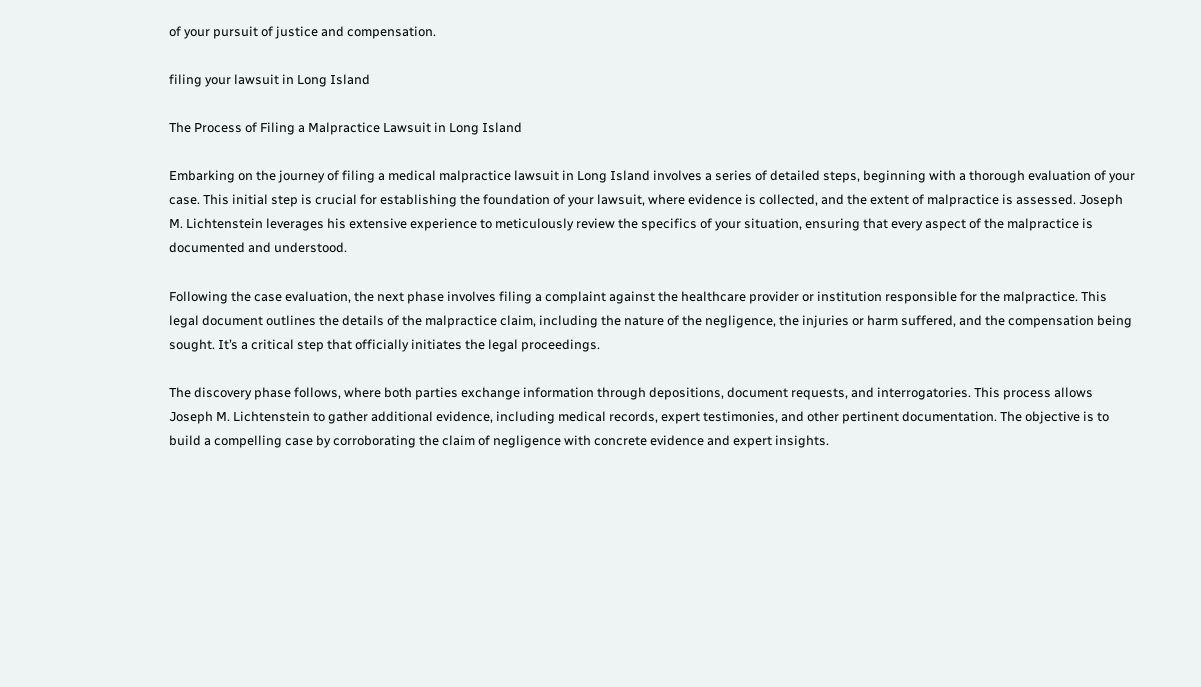of your pursuit of justice and compensation.

filing your lawsuit in Long Island

The Process of Filing a Malpractice Lawsuit in Long Island

Embarking on the journey of filing a medical malpractice lawsuit in Long Island involves a series of detailed steps, beginning with a thorough evaluation of your case. This initial step is crucial for establishing the foundation of your lawsuit, where evidence is collected, and the extent of malpractice is assessed. Joseph M. Lichtenstein leverages his extensive experience to meticulously review the specifics of your situation, ensuring that every aspect of the malpractice is documented and understood.

Following the case evaluation, the next phase involves filing a complaint against the healthcare provider or institution responsible for the malpractice. This legal document outlines the details of the malpractice claim, including the nature of the negligence, the injuries or harm suffered, and the compensation being sought. It’s a critical step that officially initiates the legal proceedings.

The discovery phase follows, where both parties exchange information through depositions, document requests, and interrogatories. This process allows Joseph M. Lichtenstein to gather additional evidence, including medical records, expert testimonies, and other pertinent documentation. The objective is to build a compelling case by corroborating the claim of negligence with concrete evidence and expert insights.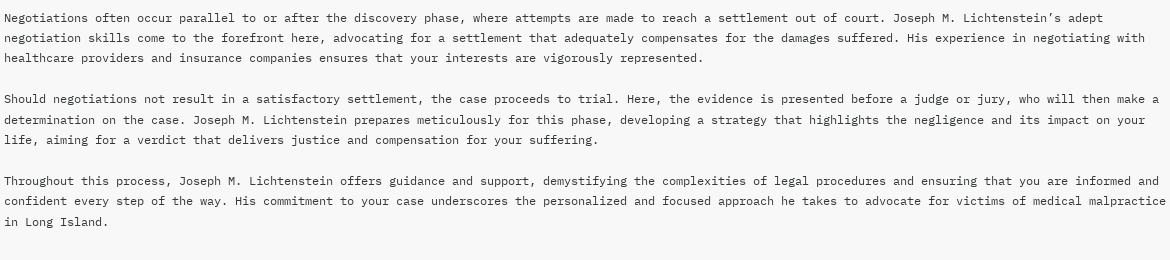Negotiations often occur parallel to or after the discovery phase, where attempts are made to reach a settlement out of court. Joseph M. Lichtenstein’s adept negotiation skills come to the forefront here, advocating for a settlement that adequately compensates for the damages suffered. His experience in negotiating with healthcare providers and insurance companies ensures that your interests are vigorously represented.

Should negotiations not result in a satisfactory settlement, the case proceeds to trial. Here, the evidence is presented before a judge or jury, who will then make a determination on the case. Joseph M. Lichtenstein prepares meticulously for this phase, developing a strategy that highlights the negligence and its impact on your life, aiming for a verdict that delivers justice and compensation for your suffering.

Throughout this process, Joseph M. Lichtenstein offers guidance and support, demystifying the complexities of legal procedures and ensuring that you are informed and confident every step of the way. His commitment to your case underscores the personalized and focused approach he takes to advocate for victims of medical malpractice in Long Island.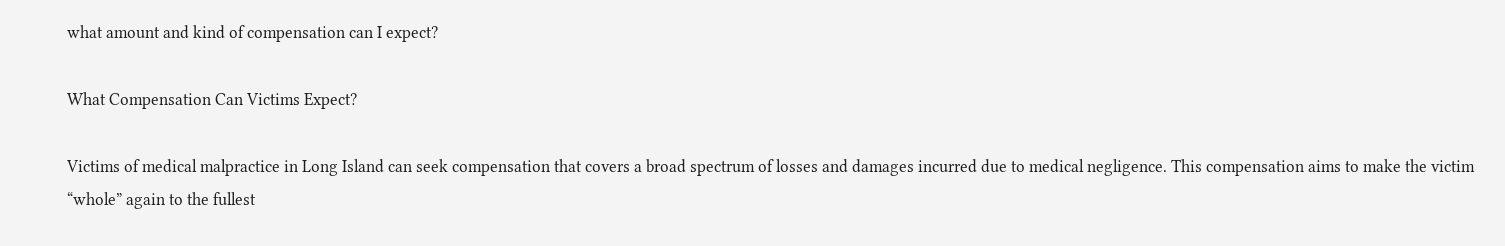what amount and kind of compensation can I expect?

What Compensation Can Victims Expect?

Victims of medical malpractice in Long Island can seek compensation that covers a broad spectrum of losses and damages incurred due to medical negligence. This compensation aims to make the victim “whole” again to the fullest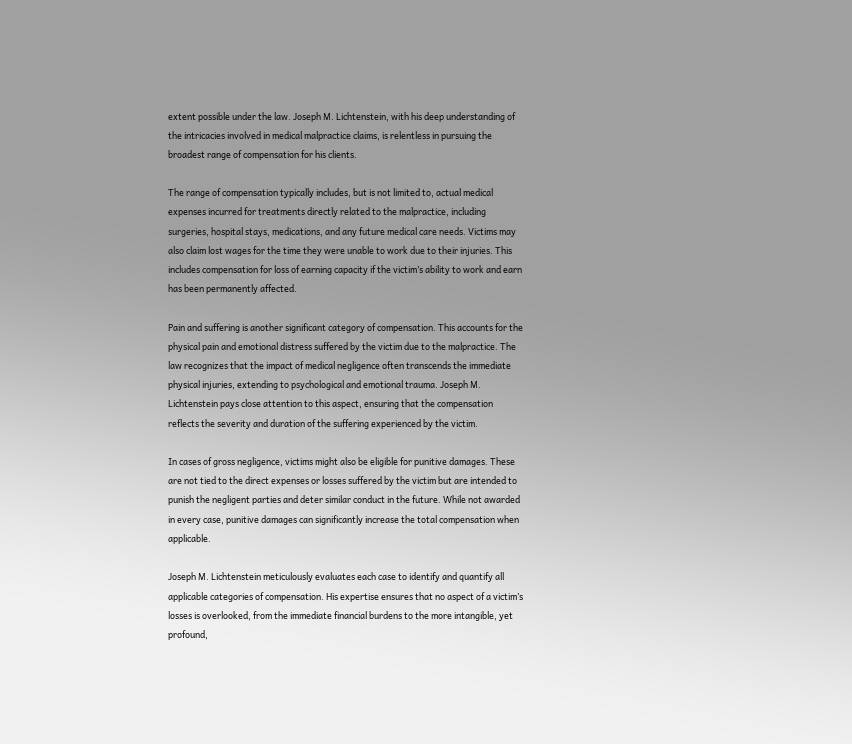extent possible under the law. Joseph M. Lichtenstein, with his deep understanding of the intricacies involved in medical malpractice claims, is relentless in pursuing the broadest range of compensation for his clients.

The range of compensation typically includes, but is not limited to, actual medical expenses incurred for treatments directly related to the malpractice, including surgeries, hospital stays, medications, and any future medical care needs. Victims may also claim lost wages for the time they were unable to work due to their injuries. This includes compensation for loss of earning capacity if the victim’s ability to work and earn has been permanently affected.

Pain and suffering is another significant category of compensation. This accounts for the physical pain and emotional distress suffered by the victim due to the malpractice. The law recognizes that the impact of medical negligence often transcends the immediate physical injuries, extending to psychological and emotional trauma. Joseph M. Lichtenstein pays close attention to this aspect, ensuring that the compensation reflects the severity and duration of the suffering experienced by the victim.

In cases of gross negligence, victims might also be eligible for punitive damages. These are not tied to the direct expenses or losses suffered by the victim but are intended to punish the negligent parties and deter similar conduct in the future. While not awarded in every case, punitive damages can significantly increase the total compensation when applicable.

Joseph M. Lichtenstein meticulously evaluates each case to identify and quantify all applicable categories of compensation. His expertise ensures that no aspect of a victim’s losses is overlooked, from the immediate financial burdens to the more intangible, yet profound,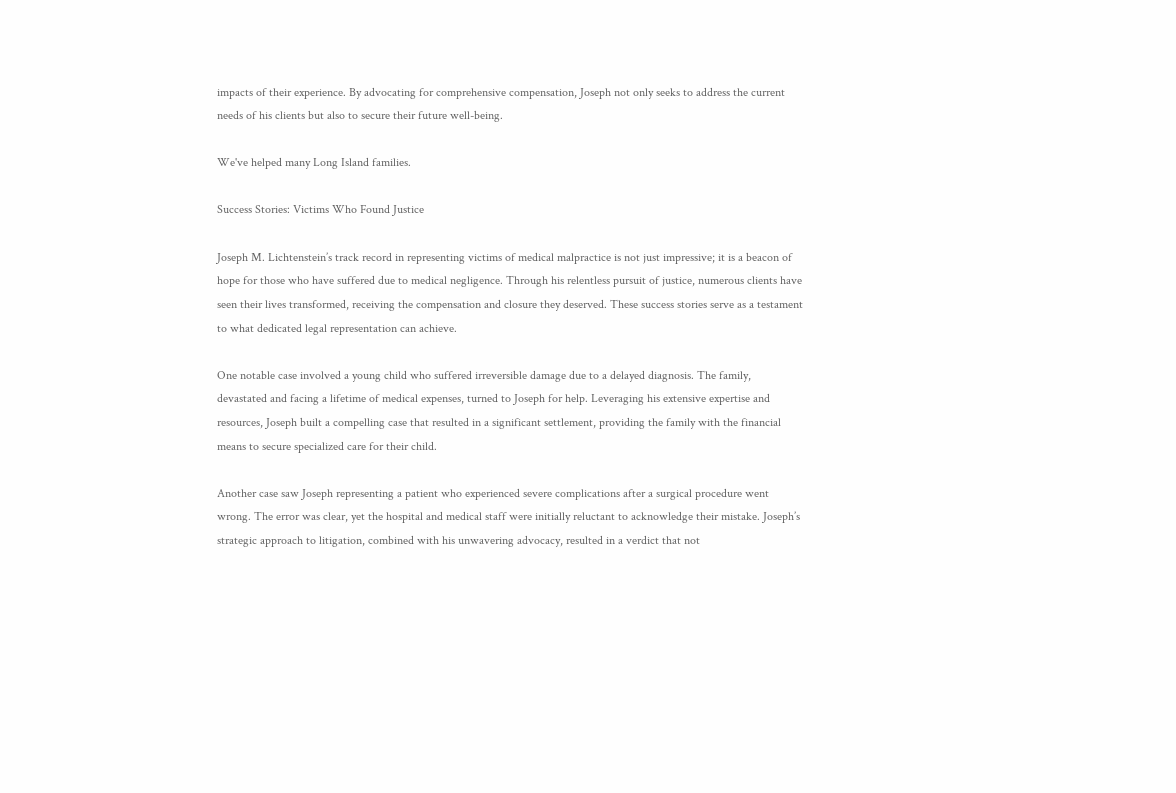impacts of their experience. By advocating for comprehensive compensation, Joseph not only seeks to address the current needs of his clients but also to secure their future well-being.

We've helped many Long Island families.

Success Stories: Victims Who Found Justice

Joseph M. Lichtenstein’s track record in representing victims of medical malpractice is not just impressive; it is a beacon of hope for those who have suffered due to medical negligence. Through his relentless pursuit of justice, numerous clients have seen their lives transformed, receiving the compensation and closure they deserved. These success stories serve as a testament to what dedicated legal representation can achieve.

One notable case involved a young child who suffered irreversible damage due to a delayed diagnosis. The family, devastated and facing a lifetime of medical expenses, turned to Joseph for help. Leveraging his extensive expertise and resources, Joseph built a compelling case that resulted in a significant settlement, providing the family with the financial means to secure specialized care for their child.

Another case saw Joseph representing a patient who experienced severe complications after a surgical procedure went wrong. The error was clear, yet the hospital and medical staff were initially reluctant to acknowledge their mistake. Joseph’s strategic approach to litigation, combined with his unwavering advocacy, resulted in a verdict that not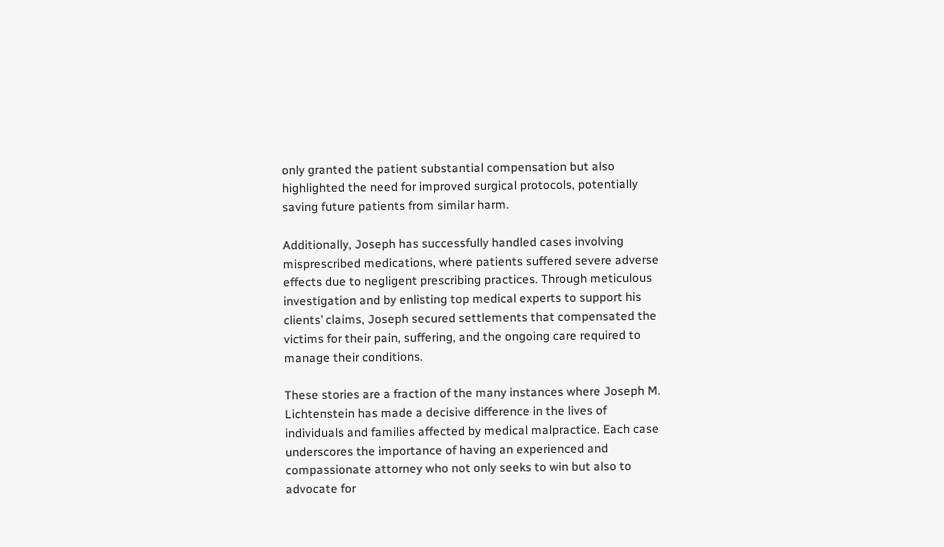only granted the patient substantial compensation but also highlighted the need for improved surgical protocols, potentially saving future patients from similar harm.

Additionally, Joseph has successfully handled cases involving misprescribed medications, where patients suffered severe adverse effects due to negligent prescribing practices. Through meticulous investigation and by enlisting top medical experts to support his clients’ claims, Joseph secured settlements that compensated the victims for their pain, suffering, and the ongoing care required to manage their conditions.

These stories are a fraction of the many instances where Joseph M. Lichtenstein has made a decisive difference in the lives of individuals and families affected by medical malpractice. Each case underscores the importance of having an experienced and compassionate attorney who not only seeks to win but also to advocate for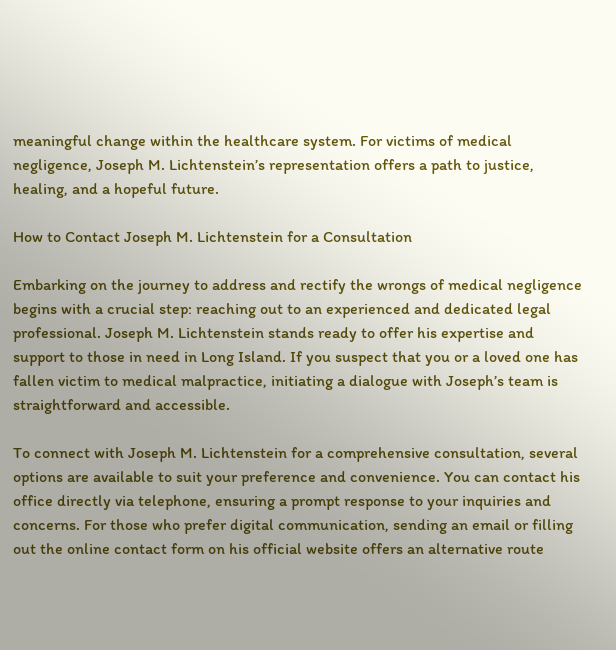meaningful change within the healthcare system. For victims of medical negligence, Joseph M. Lichtenstein’s representation offers a path to justice, healing, and a hopeful future.

How to Contact Joseph M. Lichtenstein for a Consultation

Embarking on the journey to address and rectify the wrongs of medical negligence begins with a crucial step: reaching out to an experienced and dedicated legal professional. Joseph M. Lichtenstein stands ready to offer his expertise and support to those in need in Long Island. If you suspect that you or a loved one has fallen victim to medical malpractice, initiating a dialogue with Joseph’s team is straightforward and accessible.

To connect with Joseph M. Lichtenstein for a comprehensive consultation, several options are available to suit your preference and convenience. You can contact his office directly via telephone, ensuring a prompt response to your inquiries and concerns. For those who prefer digital communication, sending an email or filling out the online contact form on his official website offers an alternative route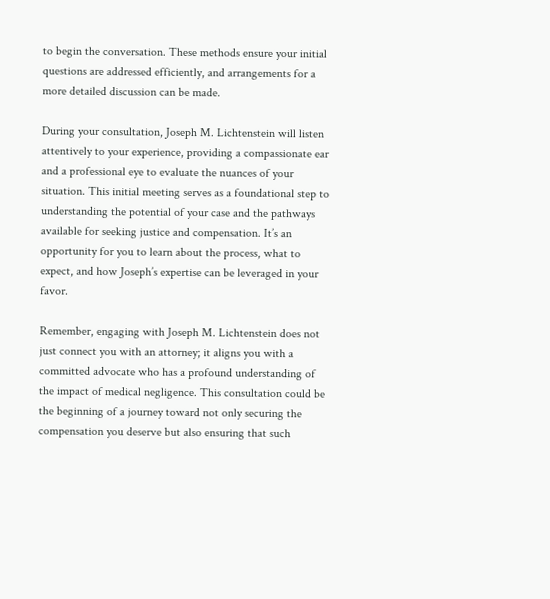to begin the conversation. These methods ensure your initial questions are addressed efficiently, and arrangements for a more detailed discussion can be made.

During your consultation, Joseph M. Lichtenstein will listen attentively to your experience, providing a compassionate ear and a professional eye to evaluate the nuances of your situation. This initial meeting serves as a foundational step to understanding the potential of your case and the pathways available for seeking justice and compensation. It’s an opportunity for you to learn about the process, what to expect, and how Joseph’s expertise can be leveraged in your favor.

Remember, engaging with Joseph M. Lichtenstein does not just connect you with an attorney; it aligns you with a committed advocate who has a profound understanding of the impact of medical negligence. This consultation could be the beginning of a journey toward not only securing the compensation you deserve but also ensuring that such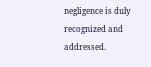negligence is duly recognized and addressed.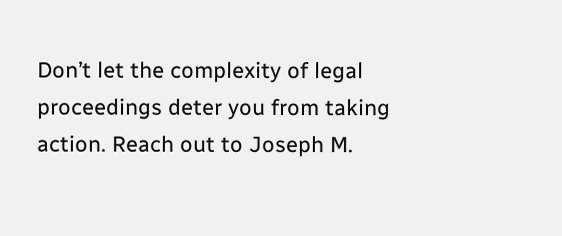Don’t let the complexity of legal proceedings deter you from taking action. Reach out to Joseph M.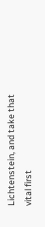Lichtenstein, and take that vital first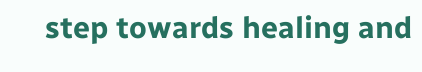step towards healing and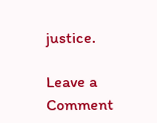justice.

Leave a Comment